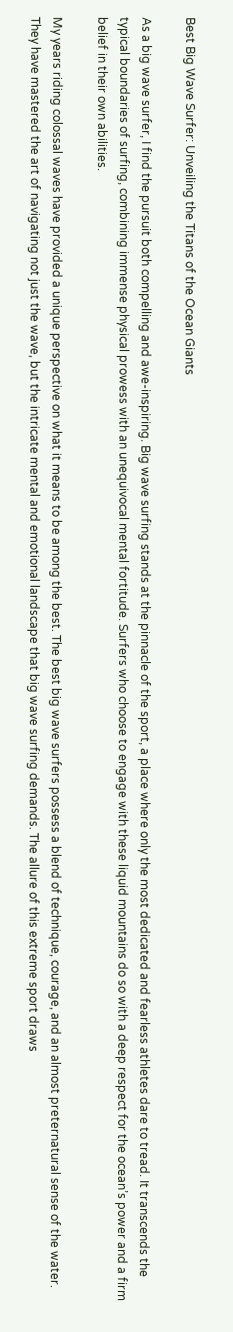Best Big Wave Surfer: Unveiling the Titans of the Ocean Giants

As a big wave surfer, I find the pursuit both compelling and awe-inspiring. Big wave surfing stands at the pinnacle of the sport, a place where only the most dedicated and fearless athletes dare to tread. It transcends the typical boundaries of surfing, combining immense physical prowess with an unequivocal mental fortitude. Surfers who choose to engage with these liquid mountains do so with a deep respect for the ocean’s power and a firm belief in their own abilities.

My years riding colossal waves have provided a unique perspective on what it means to be among the best. The best big wave surfers possess a blend of technique, courage, and an almost preternatural sense of the water. They have mastered the art of navigating not just the wave, but the intricate mental and emotional landscape that big wave surfing demands. The allure of this extreme sport draws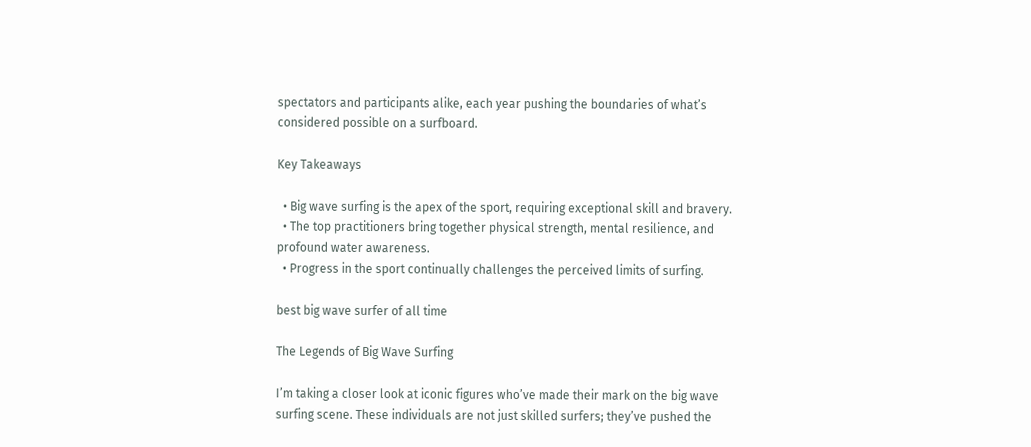spectators and participants alike, each year pushing the boundaries of what’s considered possible on a surfboard.

Key Takeaways

  • Big wave surfing is the apex of the sport, requiring exceptional skill and bravery.
  • The top practitioners bring together physical strength, mental resilience, and profound water awareness.
  • Progress in the sport continually challenges the perceived limits of surfing.

best big wave surfer of all time

The Legends of Big Wave Surfing

I’m taking a closer look at iconic figures who’ve made their mark on the big wave surfing scene. These individuals are not just skilled surfers; they’ve pushed the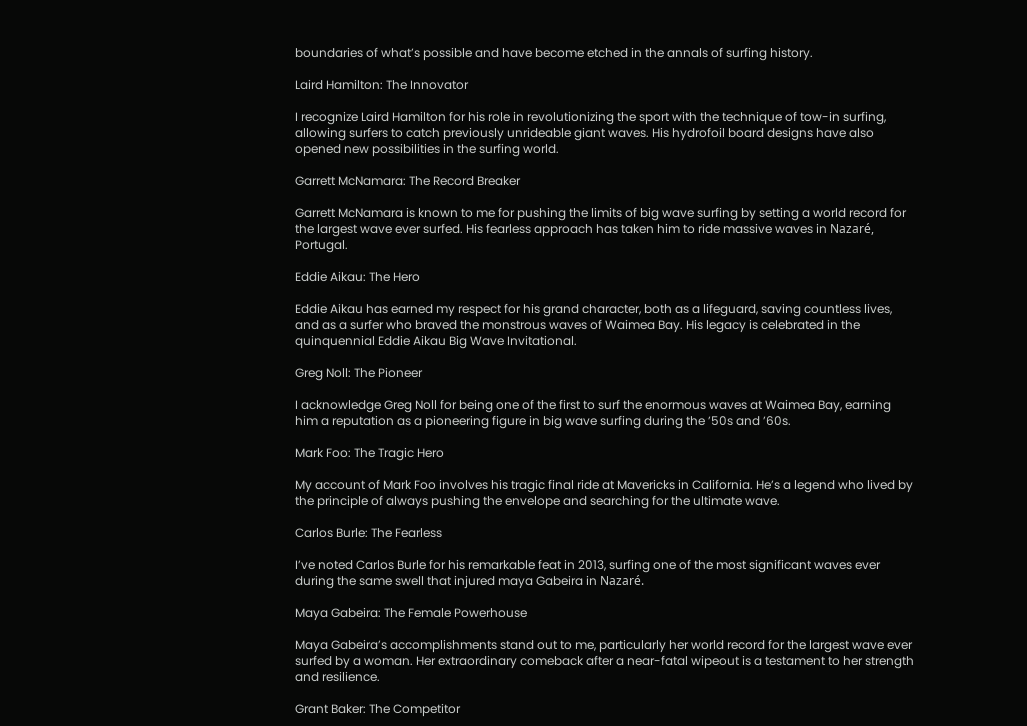boundaries of what’s possible and have become etched in the annals of surfing history.

Laird Hamilton: The Innovator

I recognize Laird Hamilton for his role in revolutionizing the sport with the technique of tow-in surfing, allowing surfers to catch previously unrideable giant waves. His hydrofoil board designs have also opened new possibilities in the surfing world.

Garrett McNamara: The Record Breaker

Garrett McNamara is known to me for pushing the limits of big wave surfing by setting a world record for the largest wave ever surfed. His fearless approach has taken him to ride massive waves in Nazaré, Portugal.

Eddie Aikau: The Hero

Eddie Aikau has earned my respect for his grand character, both as a lifeguard, saving countless lives, and as a surfer who braved the monstrous waves of Waimea Bay. His legacy is celebrated in the quinquennial Eddie Aikau Big Wave Invitational.

Greg Noll: The Pioneer

I acknowledge Greg Noll for being one of the first to surf the enormous waves at Waimea Bay, earning him a reputation as a pioneering figure in big wave surfing during the ’50s and ’60s.

Mark Foo: The Tragic Hero

My account of Mark Foo involves his tragic final ride at Mavericks in California. He’s a legend who lived by the principle of always pushing the envelope and searching for the ultimate wave.

Carlos Burle: The Fearless

I’ve noted Carlos Burle for his remarkable feat in 2013, surfing one of the most significant waves ever during the same swell that injured maya Gabeira in Nazaré.

Maya Gabeira: The Female Powerhouse

Maya Gabeira’s accomplishments stand out to me, particularly her world record for the largest wave ever surfed by a woman. Her extraordinary comeback after a near-fatal wipeout is a testament to her strength and resilience.

Grant Baker: The Competitor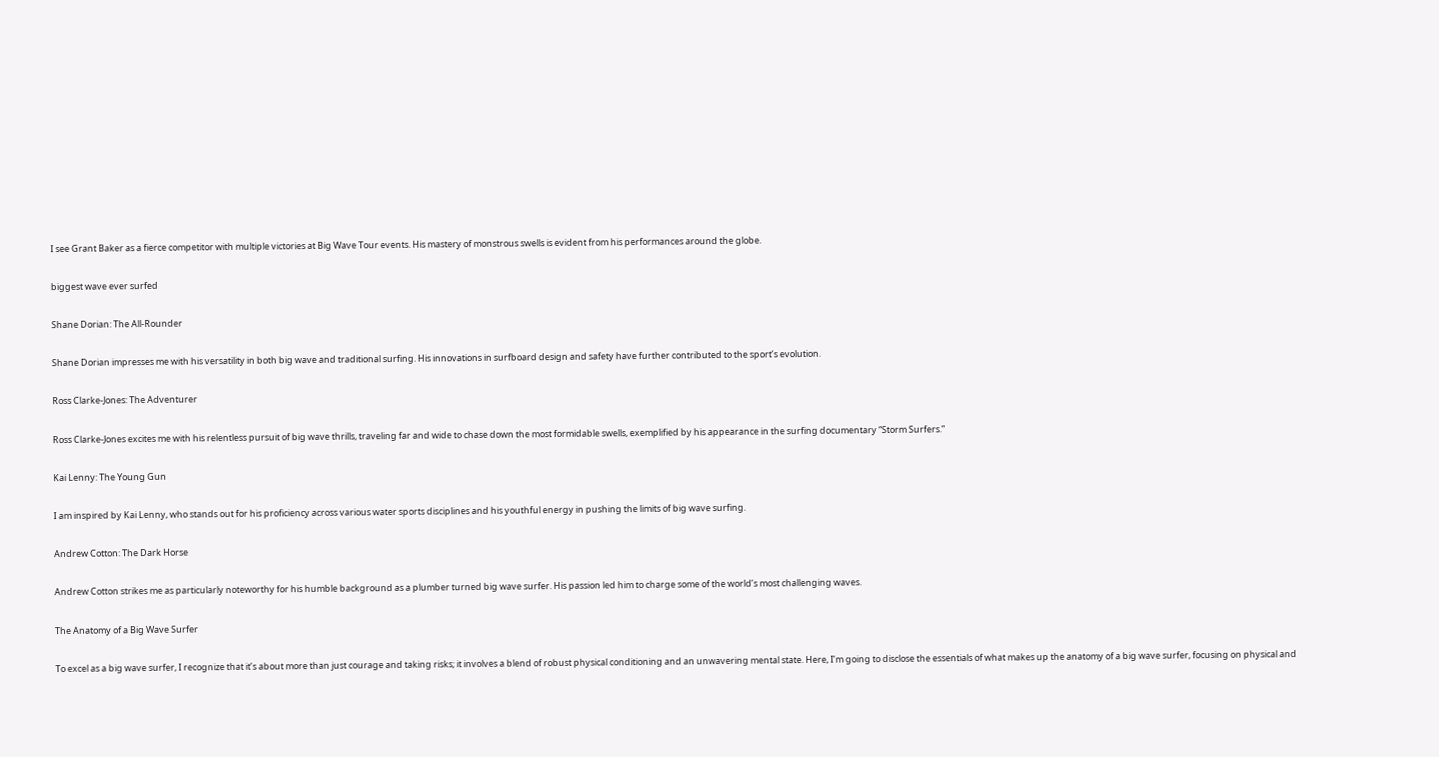I see Grant Baker as a fierce competitor with multiple victories at Big Wave Tour events. His mastery of monstrous swells is evident from his performances around the globe.

biggest wave ever surfed

Shane Dorian: The All-Rounder

Shane Dorian impresses me with his versatility in both big wave and traditional surfing. His innovations in surfboard design and safety have further contributed to the sport’s evolution.

Ross Clarke-Jones: The Adventurer

Ross Clarke-Jones excites me with his relentless pursuit of big wave thrills, traveling far and wide to chase down the most formidable swells, exemplified by his appearance in the surfing documentary “Storm Surfers.”

Kai Lenny: The Young Gun

I am inspired by Kai Lenny, who stands out for his proficiency across various water sports disciplines and his youthful energy in pushing the limits of big wave surfing.

Andrew Cotton: The Dark Horse

Andrew Cotton strikes me as particularly noteworthy for his humble background as a plumber turned big wave surfer. His passion led him to charge some of the world’s most challenging waves.

The Anatomy of a Big Wave Surfer

To excel as a big wave surfer, I recognize that it’s about more than just courage and taking risks; it involves a blend of robust physical conditioning and an unwavering mental state. Here, I’m going to disclose the essentials of what makes up the anatomy of a big wave surfer, focusing on physical and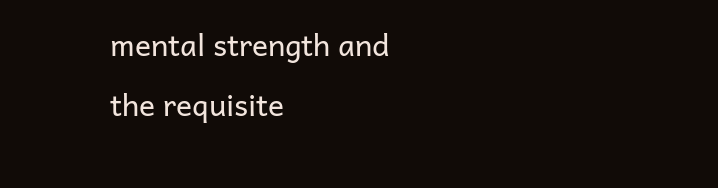mental strength and the requisite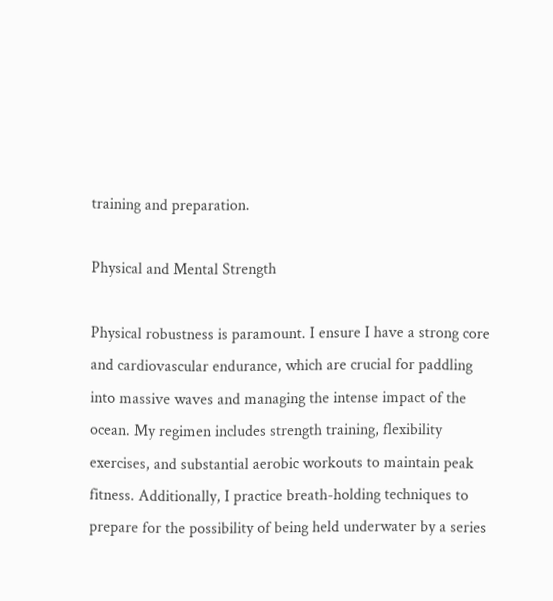training and preparation.

Physical and Mental Strength

Physical robustness is paramount. I ensure I have a strong core and cardiovascular endurance, which are crucial for paddling into massive waves and managing the intense impact of the ocean. My regimen includes strength training, flexibility exercises, and substantial aerobic workouts to maintain peak fitness. Additionally, I practice breath-holding techniques to prepare for the possibility of being held underwater by a series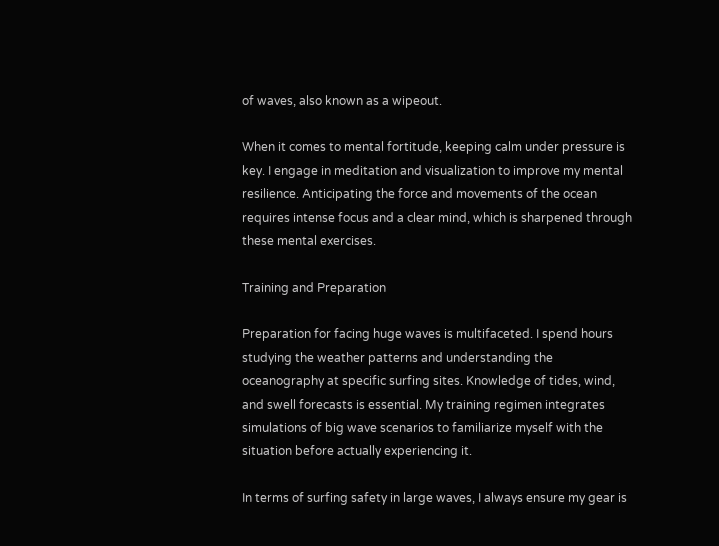of waves, also known as a wipeout.

When it comes to mental fortitude, keeping calm under pressure is key. I engage in meditation and visualization to improve my mental resilience. Anticipating the force and movements of the ocean requires intense focus and a clear mind, which is sharpened through these mental exercises.

Training and Preparation

Preparation for facing huge waves is multifaceted. I spend hours studying the weather patterns and understanding the oceanography at specific surfing sites. Knowledge of tides, wind, and swell forecasts is essential. My training regimen integrates simulations of big wave scenarios to familiarize myself with the situation before actually experiencing it.

In terms of surfing safety in large waves, I always ensure my gear is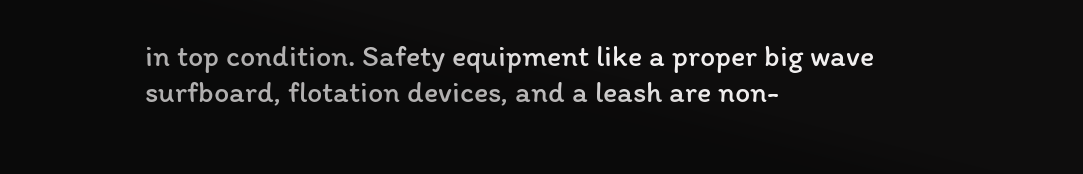in top condition. Safety equipment like a proper big wave surfboard, flotation devices, and a leash are non-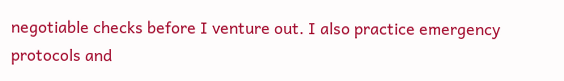negotiable checks before I venture out. I also practice emergency protocols and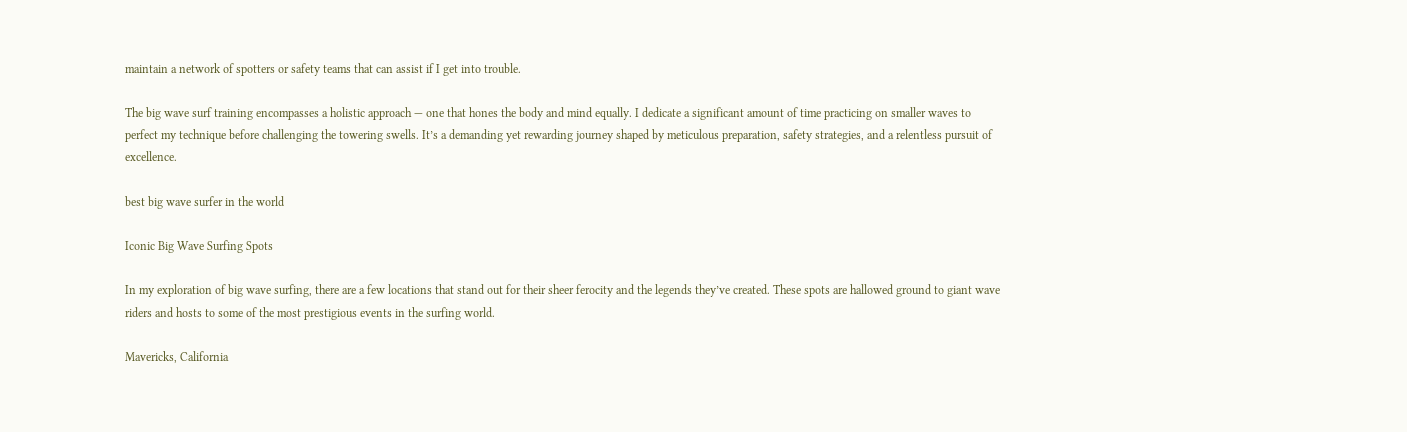maintain a network of spotters or safety teams that can assist if I get into trouble.

The big wave surf training encompasses a holistic approach — one that hones the body and mind equally. I dedicate a significant amount of time practicing on smaller waves to perfect my technique before challenging the towering swells. It’s a demanding yet rewarding journey shaped by meticulous preparation, safety strategies, and a relentless pursuit of excellence.

best big wave surfer in the world

Iconic Big Wave Surfing Spots

In my exploration of big wave surfing, there are a few locations that stand out for their sheer ferocity and the legends they’ve created. These spots are hallowed ground to giant wave riders and hosts to some of the most prestigious events in the surfing world.

Mavericks, California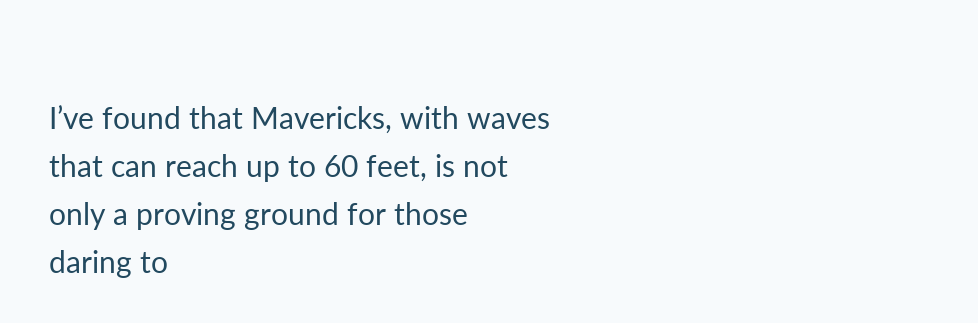I’ve found that Mavericks, with waves that can reach up to 60 feet, is not only a proving ground for those daring to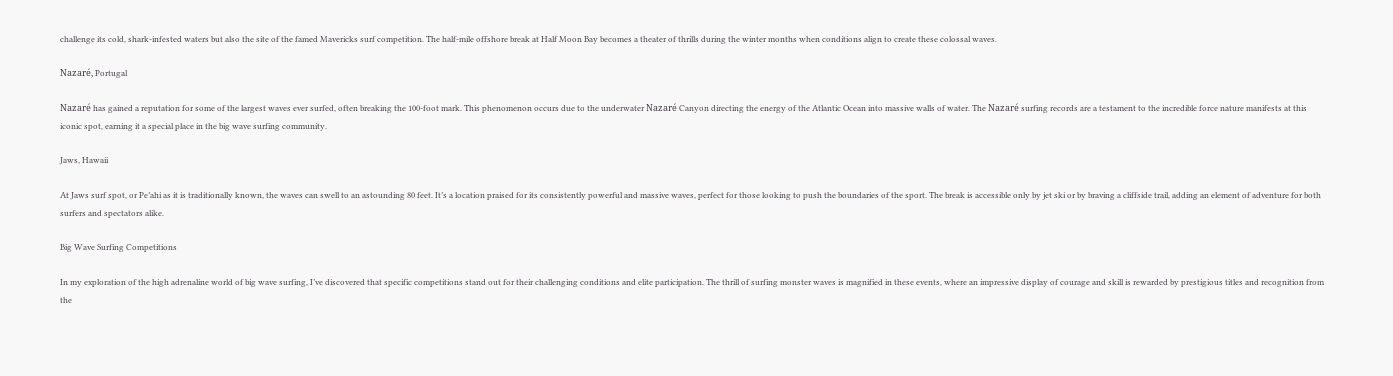challenge its cold, shark-infested waters but also the site of the famed Mavericks surf competition. The half-mile offshore break at Half Moon Bay becomes a theater of thrills during the winter months when conditions align to create these colossal waves.

Nazaré, Portugal

Nazaré has gained a reputation for some of the largest waves ever surfed, often breaking the 100-foot mark. This phenomenon occurs due to the underwater Nazaré Canyon directing the energy of the Atlantic Ocean into massive walls of water. The Nazaré surfing records are a testament to the incredible force nature manifests at this iconic spot, earning it a special place in the big wave surfing community.

Jaws, Hawaii

At Jaws surf spot, or Pe’ahi as it is traditionally known, the waves can swell to an astounding 80 feet. It’s a location praised for its consistently powerful and massive waves, perfect for those looking to push the boundaries of the sport. The break is accessible only by jet ski or by braving a cliffside trail, adding an element of adventure for both surfers and spectators alike.

Big Wave Surfing Competitions

In my exploration of the high adrenaline world of big wave surfing, I’ve discovered that specific competitions stand out for their challenging conditions and elite participation. The thrill of surfing monster waves is magnified in these events, where an impressive display of courage and skill is rewarded by prestigious titles and recognition from the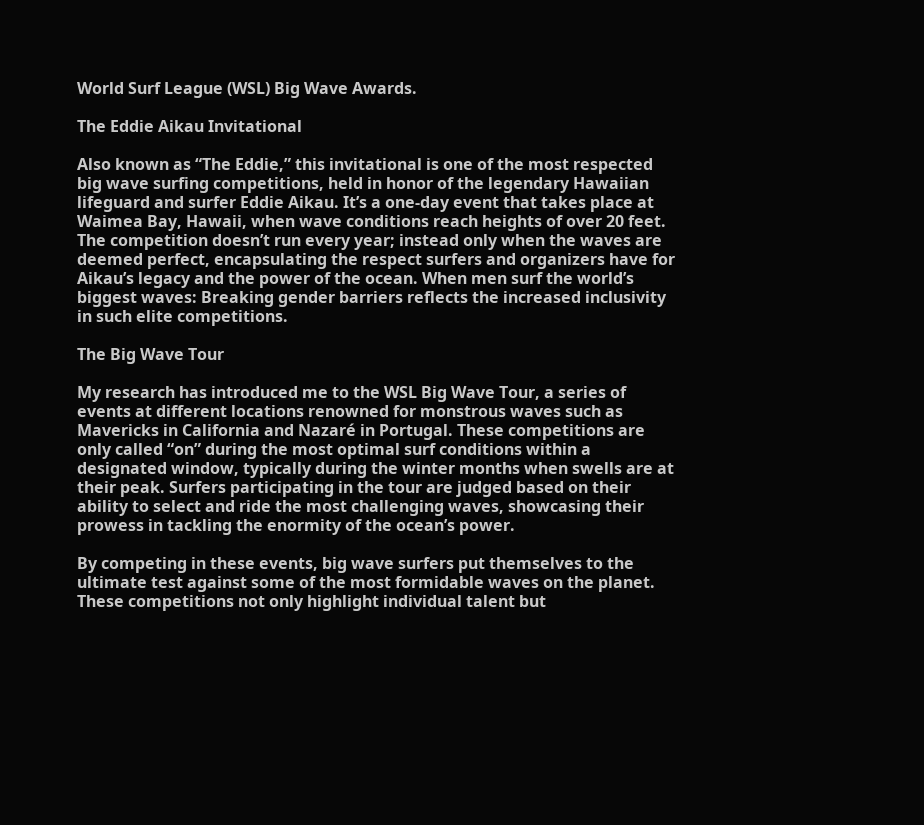World Surf League (WSL) Big Wave Awards.

The Eddie Aikau Invitational

Also known as “The Eddie,” this invitational is one of the most respected big wave surfing competitions, held in honor of the legendary Hawaiian lifeguard and surfer Eddie Aikau. It’s a one-day event that takes place at Waimea Bay, Hawaii, when wave conditions reach heights of over 20 feet. The competition doesn’t run every year; instead only when the waves are deemed perfect, encapsulating the respect surfers and organizers have for Aikau’s legacy and the power of the ocean. When men surf the world’s biggest waves: Breaking gender barriers reflects the increased inclusivity in such elite competitions.

The Big Wave Tour

My research has introduced me to the WSL Big Wave Tour, a series of events at different locations renowned for monstrous waves such as Mavericks in California and Nazaré in Portugal. These competitions are only called “on” during the most optimal surf conditions within a designated window, typically during the winter months when swells are at their peak. Surfers participating in the tour are judged based on their ability to select and ride the most challenging waves, showcasing their prowess in tackling the enormity of the ocean’s power.

By competing in these events, big wave surfers put themselves to the ultimate test against some of the most formidable waves on the planet. These competitions not only highlight individual talent but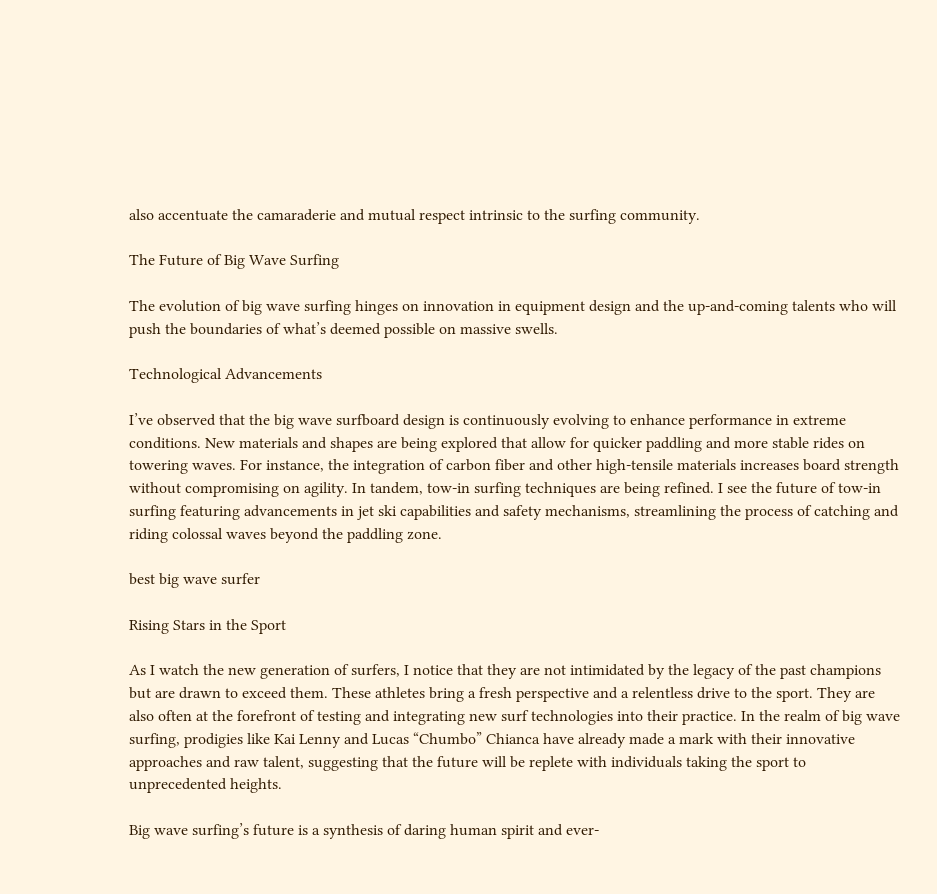also accentuate the camaraderie and mutual respect intrinsic to the surfing community.

The Future of Big Wave Surfing

The evolution of big wave surfing hinges on innovation in equipment design and the up-and-coming talents who will push the boundaries of what’s deemed possible on massive swells.

Technological Advancements

I’ve observed that the big wave surfboard design is continuously evolving to enhance performance in extreme conditions. New materials and shapes are being explored that allow for quicker paddling and more stable rides on towering waves. For instance, the integration of carbon fiber and other high-tensile materials increases board strength without compromising on agility. In tandem, tow-in surfing techniques are being refined. I see the future of tow-in surfing featuring advancements in jet ski capabilities and safety mechanisms, streamlining the process of catching and riding colossal waves beyond the paddling zone.

best big wave surfer

Rising Stars in the Sport

As I watch the new generation of surfers, I notice that they are not intimidated by the legacy of the past champions but are drawn to exceed them. These athletes bring a fresh perspective and a relentless drive to the sport. They are also often at the forefront of testing and integrating new surf technologies into their practice. In the realm of big wave surfing, prodigies like Kai Lenny and Lucas “Chumbo” Chianca have already made a mark with their innovative approaches and raw talent, suggesting that the future will be replete with individuals taking the sport to unprecedented heights.

Big wave surfing’s future is a synthesis of daring human spirit and ever-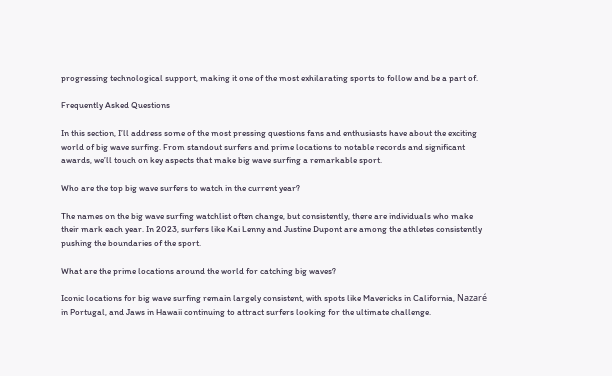progressing technological support, making it one of the most exhilarating sports to follow and be a part of.

Frequently Asked Questions

In this section, I’ll address some of the most pressing questions fans and enthusiasts have about the exciting world of big wave surfing. From standout surfers and prime locations to notable records and significant awards, we’ll touch on key aspects that make big wave surfing a remarkable sport.

Who are the top big wave surfers to watch in the current year?

The names on the big wave surfing watchlist often change, but consistently, there are individuals who make their mark each year. In 2023, surfers like Kai Lenny and Justine Dupont are among the athletes consistently pushing the boundaries of the sport.

What are the prime locations around the world for catching big waves?

Iconic locations for big wave surfing remain largely consistent, with spots like Mavericks in California, Nazaré in Portugal, and Jaws in Hawaii continuing to attract surfers looking for the ultimate challenge.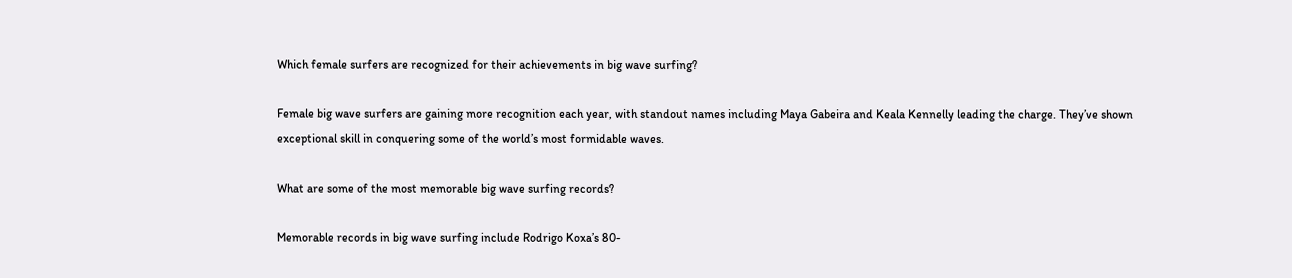Which female surfers are recognized for their achievements in big wave surfing?

Female big wave surfers are gaining more recognition each year, with standout names including Maya Gabeira and Keala Kennelly leading the charge. They’ve shown exceptional skill in conquering some of the world’s most formidable waves.

What are some of the most memorable big wave surfing records?

Memorable records in big wave surfing include Rodrigo Koxa’s 80-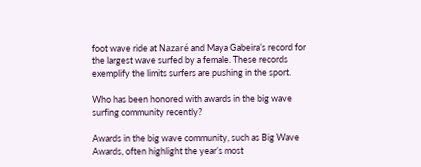foot wave ride at Nazaré and Maya Gabeira’s record for the largest wave surfed by a female. These records exemplify the limits surfers are pushing in the sport.

Who has been honored with awards in the big wave surfing community recently?

Awards in the big wave community, such as Big Wave Awards, often highlight the year’s most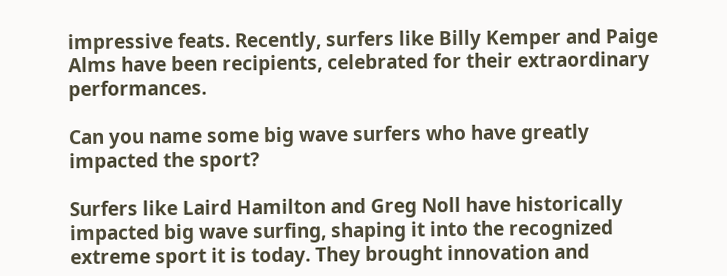impressive feats. Recently, surfers like Billy Kemper and Paige Alms have been recipients, celebrated for their extraordinary performances.

Can you name some big wave surfers who have greatly impacted the sport?

Surfers like Laird Hamilton and Greg Noll have historically impacted big wave surfing, shaping it into the recognized extreme sport it is today. They brought innovation and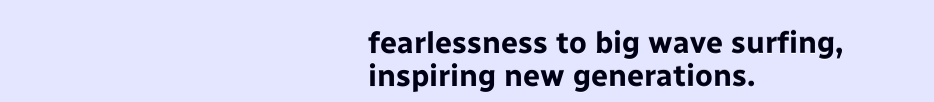fearlessness to big wave surfing, inspiring new generations.